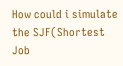How could i simulate the SJF(Shortest Job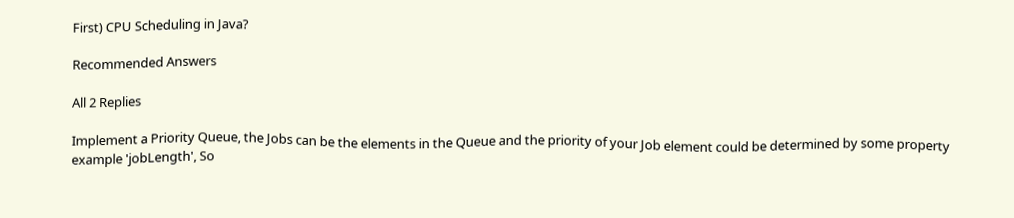First) CPU Scheduling in Java?

Recommended Answers

All 2 Replies

Implement a Priority Queue, the Jobs can be the elements in the Queue and the priority of your Job element could be determined by some property example 'jobLength', So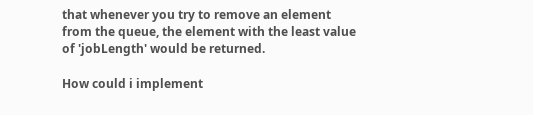that whenever you try to remove an element from the queue, the element with the least value of 'jobLength' would be returned.

How could i implement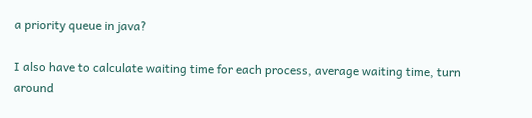a priority queue in java?

I also have to calculate waiting time for each process, average waiting time, turn around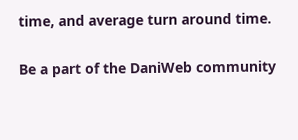time, and average turn around time.

Be a part of the DaniWeb community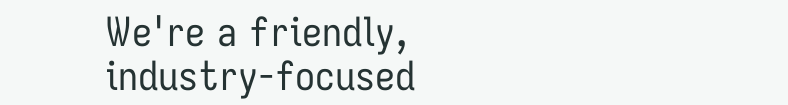We're a friendly, industry-focused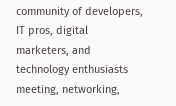community of developers, IT pros, digital marketers, and technology enthusiasts meeting, networking,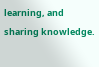learning, and sharing knowledge.